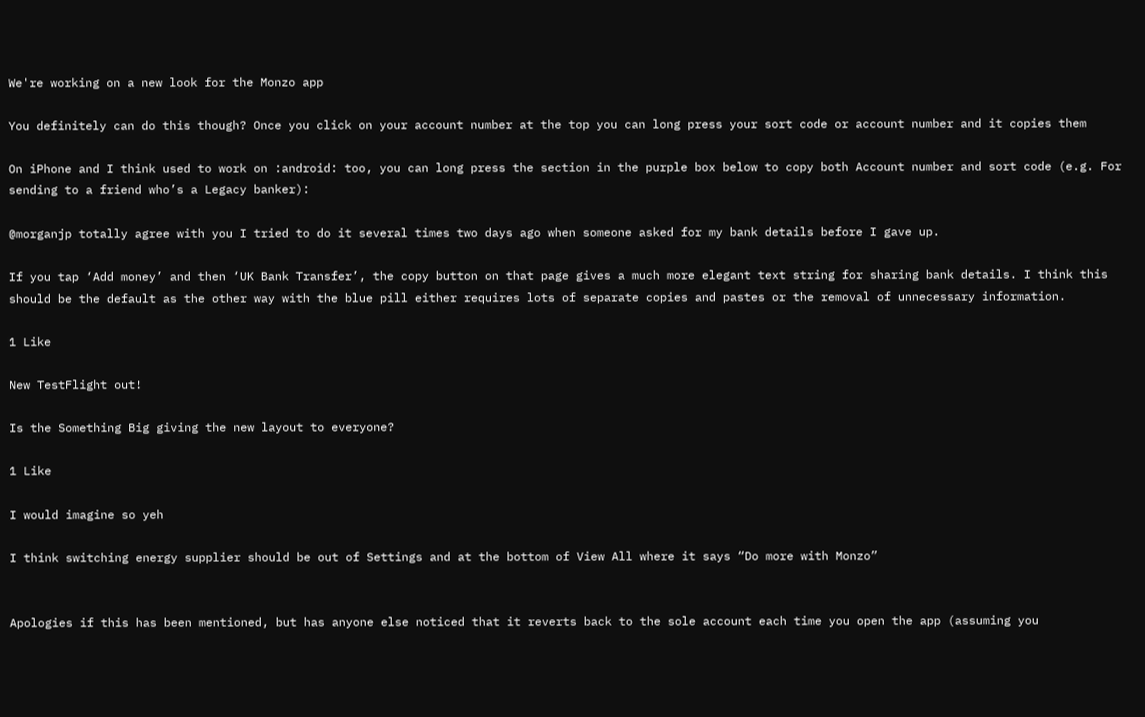We're working on a new look for the Monzo app

You definitely can do this though? Once you click on your account number at the top you can long press your sort code or account number and it copies them

On iPhone and I think used to work on :android: too, you can long press the section in the purple box below to copy both Account number and sort code (e.g. For sending to a friend who’s a Legacy banker):

@morganjp totally agree with you I tried to do it several times two days ago when someone asked for my bank details before I gave up.

If you tap ‘Add money’ and then ‘UK Bank Transfer’, the copy button on that page gives a much more elegant text string for sharing bank details. I think this should be the default as the other way with the blue pill either requires lots of separate copies and pastes or the removal of unnecessary information.

1 Like

New TestFlight out!

Is the Something Big giving the new layout to everyone?

1 Like

I would imagine so yeh

I think switching energy supplier should be out of Settings and at the bottom of View All where it says “Do more with Monzo”


Apologies if this has been mentioned, but has anyone else noticed that it reverts back to the sole account each time you open the app (assuming you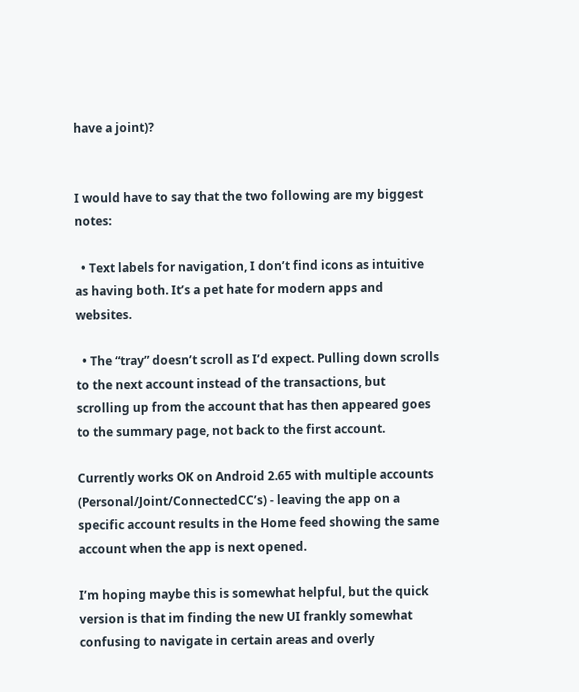have a joint)?


I would have to say that the two following are my biggest notes:

  • Text labels for navigation, I don’t find icons as intuitive as having both. It’s a pet hate for modern apps and websites.

  • The “tray” doesn’t scroll as I’d expect. Pulling down scrolls to the next account instead of the transactions, but scrolling up from the account that has then appeared goes to the summary page, not back to the first account.

Currently works OK on Android 2.65 with multiple accounts (Personal/Joint/ConnectedCC’s) - leaving the app on a specific account results in the Home feed showing the same account when the app is next opened.

I’m hoping maybe this is somewhat helpful, but the quick version is that im finding the new UI frankly somewhat confusing to navigate in certain areas and overly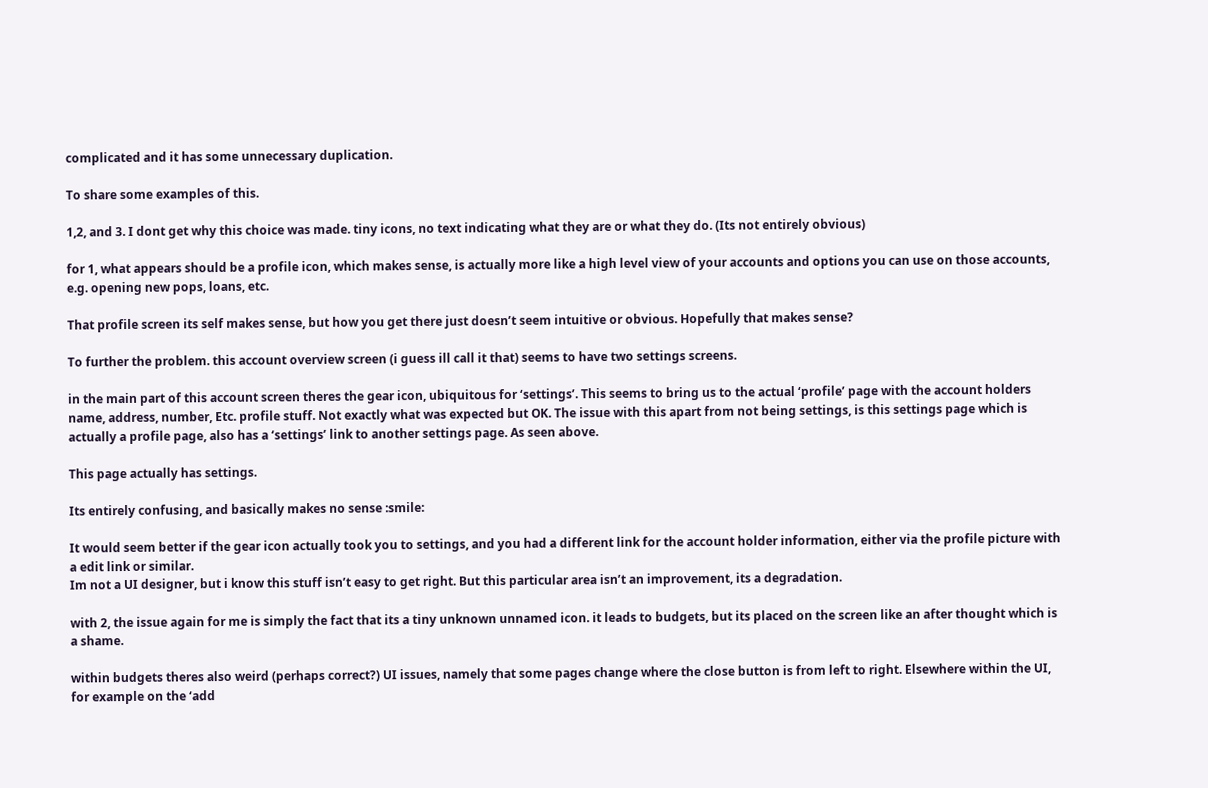complicated and it has some unnecessary duplication.

To share some examples of this.

1,2, and 3. I dont get why this choice was made. tiny icons, no text indicating what they are or what they do. (Its not entirely obvious)

for 1, what appears should be a profile icon, which makes sense, is actually more like a high level view of your accounts and options you can use on those accounts, e.g. opening new pops, loans, etc.

That profile screen its self makes sense, but how you get there just doesn’t seem intuitive or obvious. Hopefully that makes sense?

To further the problem. this account overview screen (i guess ill call it that) seems to have two settings screens.

in the main part of this account screen theres the gear icon, ubiquitous for ‘settings’. This seems to bring us to the actual ‘profile’ page with the account holders name, address, number, Etc. profile stuff. Not exactly what was expected but OK. The issue with this apart from not being settings, is this settings page which is actually a profile page, also has a ‘settings’ link to another settings page. As seen above.

This page actually has settings.

Its entirely confusing, and basically makes no sense :smile:

It would seem better if the gear icon actually took you to settings, and you had a different link for the account holder information, either via the profile picture with a edit link or similar.
Im not a UI designer, but i know this stuff isn’t easy to get right. But this particular area isn’t an improvement, its a degradation.

with 2, the issue again for me is simply the fact that its a tiny unknown unnamed icon. it leads to budgets, but its placed on the screen like an after thought which is a shame.

within budgets theres also weird (perhaps correct?) UI issues, namely that some pages change where the close button is from left to right. Elsewhere within the UI, for example on the ‘add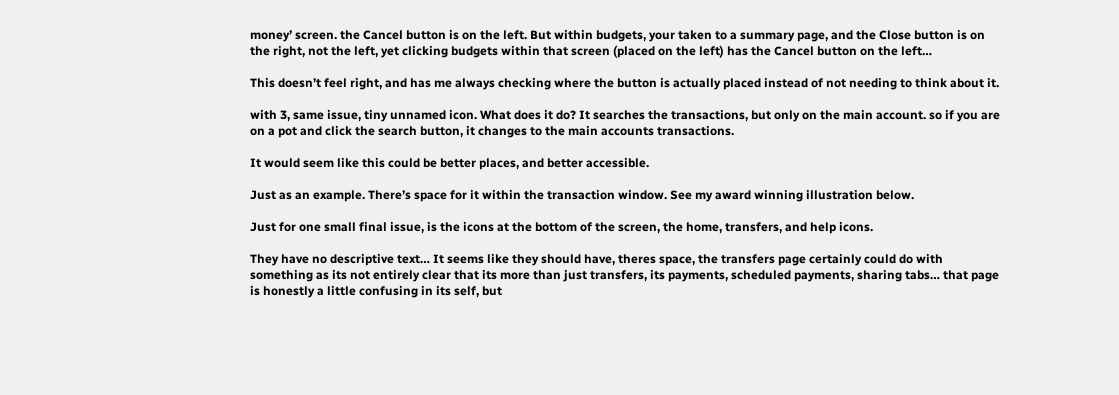money’ screen. the Cancel button is on the left. But within budgets, your taken to a summary page, and the Close button is on the right, not the left, yet clicking budgets within that screen (placed on the left) has the Cancel button on the left…

This doesn’t feel right, and has me always checking where the button is actually placed instead of not needing to think about it.

with 3, same issue, tiny unnamed icon. What does it do? It searches the transactions, but only on the main account. so if you are on a pot and click the search button, it changes to the main accounts transactions.

It would seem like this could be better places, and better accessible.

Just as an example. There’s space for it within the transaction window. See my award winning illustration below.

Just for one small final issue, is the icons at the bottom of the screen, the home, transfers, and help icons.

They have no descriptive text… It seems like they should have, theres space, the transfers page certainly could do with something as its not entirely clear that its more than just transfers, its payments, scheduled payments, sharing tabs… that page is honestly a little confusing in its self, but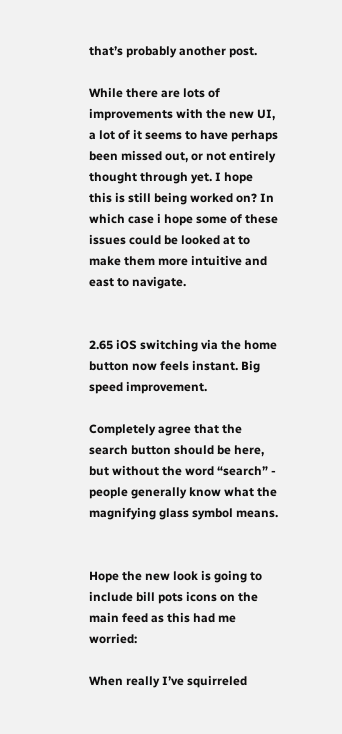that’s probably another post.

While there are lots of improvements with the new UI, a lot of it seems to have perhaps been missed out, or not entirely thought through yet. I hope this is still being worked on? In which case i hope some of these issues could be looked at to make them more intuitive and east to navigate.


2.65 iOS switching via the home button now feels instant. Big speed improvement.

Completely agree that the search button should be here, but without the word “search” - people generally know what the magnifying glass symbol means.


Hope the new look is going to include bill pots icons on the main feed as this had me worried:

When really I’ve squirreled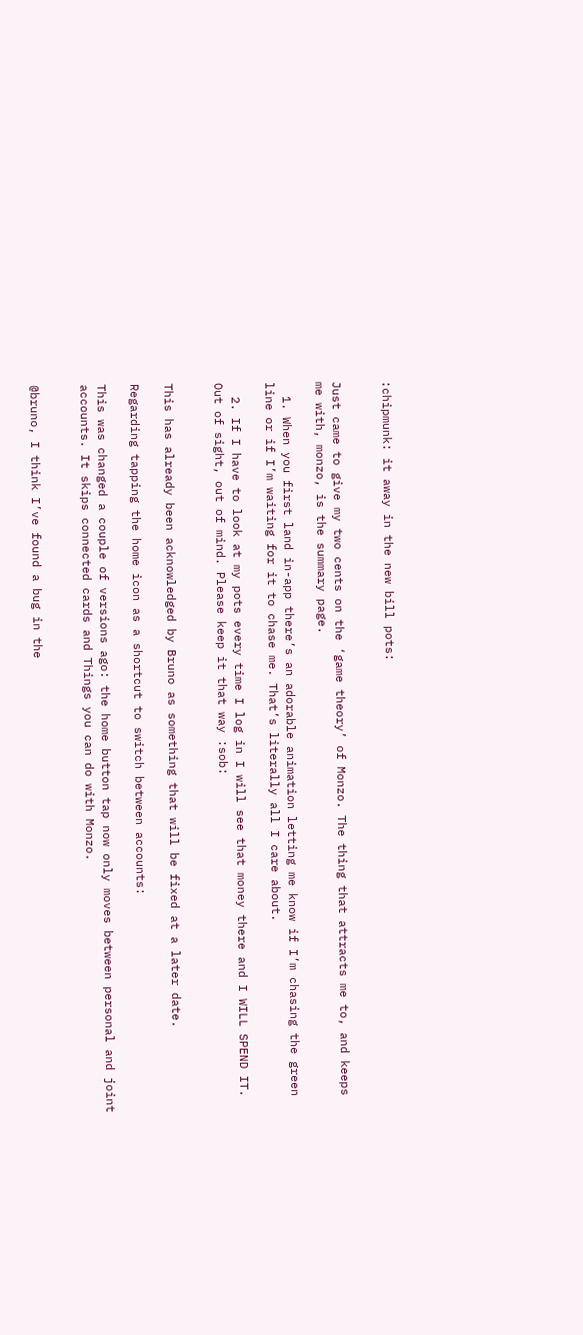:chipmunk: it away in the new bill pots:


Just came to give my two cents on the ‘game theory’ of Monzo. The thing that attracts me to, and keeps me with, monzo, is the summary page.

  1. When you first land in-app there’s an adorable animation letting me know if I’m chasing the green line or if I’m waiting for it to chase me. That’s literally all I care about.

  2. If I have to look at my pots every time I log in I will see that money there and I WILL SPEND IT. Out of sight, out of mind. Please keep it that way :sob:


This has already been acknowledged by Bruno as something that will be fixed at a later date.

Regarding tapping the home icon as a shortcut to switch between accounts:

This was changed a couple of versions ago: the home button tap now only moves between personal and joint accounts. It skips connected cards and Things you can do with Monzo.


@bruno, I think I’ve found a bug in the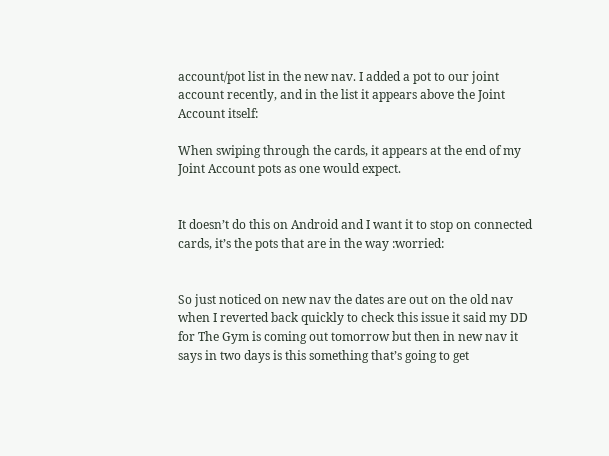account/pot list in the new nav. I added a pot to our joint account recently, and in the list it appears above the Joint Account itself:

When swiping through the cards, it appears at the end of my Joint Account pots as one would expect.


It doesn’t do this on Android and I want it to stop on connected cards, it’s the pots that are in the way :worried:


So just noticed on new nav the dates are out on the old nav when I reverted back quickly to check this issue it said my DD for The Gym is coming out tomorrow but then in new nav it says in two days is this something that’s going to get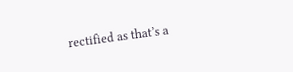rectified as that’s a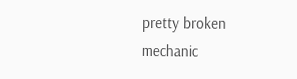pretty broken mechanic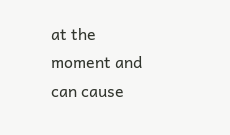at the moment and can cause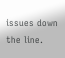issues down the line.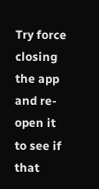Try force closing the app and re-open it to see if that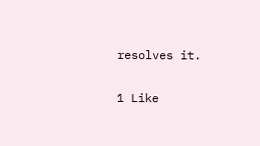resolves it.

1 Like